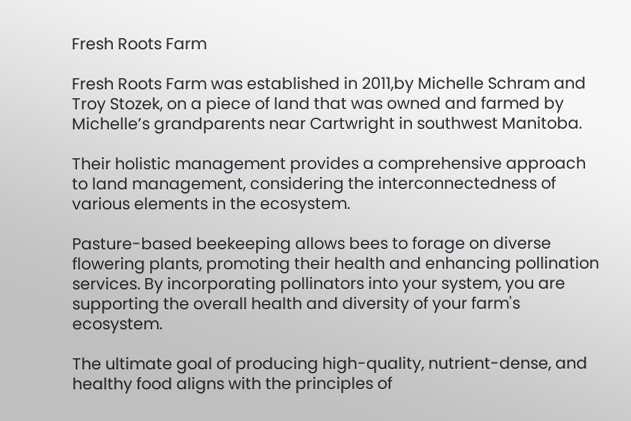Fresh Roots Farm

Fresh Roots Farm was established in 2011,by Michelle Schram and Troy Stozek, on a piece of land that was owned and farmed by Michelle’s grandparents near Cartwright in southwest Manitoba.

Their holistic management provides a comprehensive approach to land management, considering the interconnectedness of various elements in the ecosystem.

Pasture-based beekeeping allows bees to forage on diverse flowering plants, promoting their health and enhancing pollination services. By incorporating pollinators into your system, you are supporting the overall health and diversity of your farm's ecosystem.

The ultimate goal of producing high-quality, nutrient-dense, and healthy food aligns with the principles of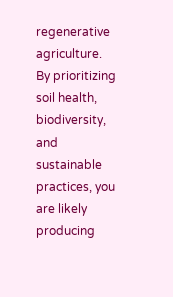regenerative agriculture. By prioritizing soil health, biodiversity, and sustainable practices, you are likely producing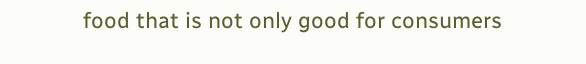food that is not only good for consumers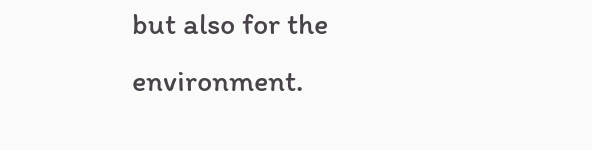but also for the environment.